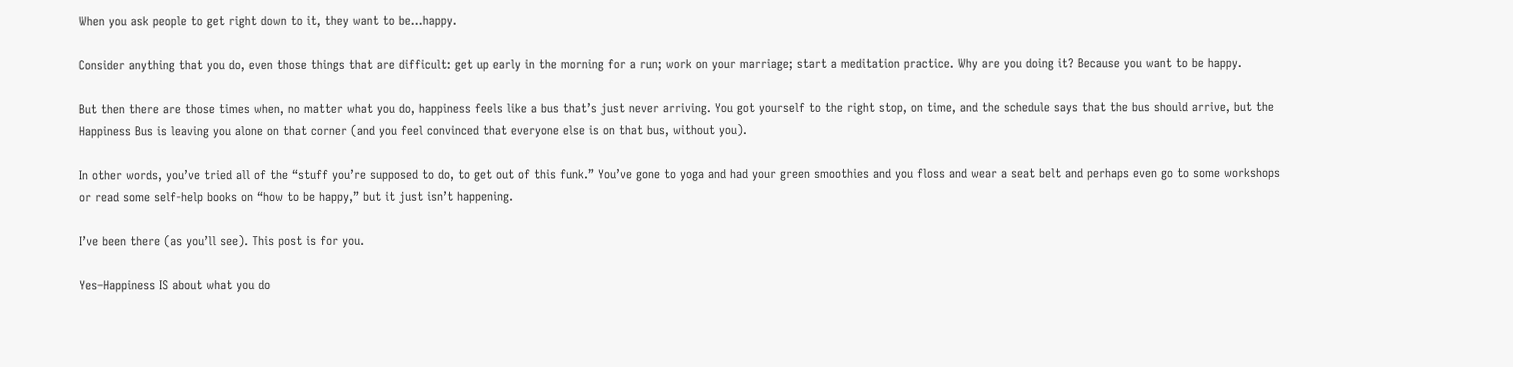When you ask people to get right down to it, they want to be…happy.

Consider anything that you do, even those things that are difficult: get up early in the morning for a run; work on your marriage; start a meditation practice. Why are you doing it? Because you want to be happy.

But then there are those times when, no matter what you do, happiness feels like a bus that’s just never arriving. You got yourself to the right stop, on time, and the schedule says that the bus should arrive, but the Happiness Bus is leaving you alone on that corner (and you feel convinced that everyone else is on that bus, without you).

In other words, you’ve tried all of the “stuff you’re supposed to do, to get out of this funk.” You’ve gone to yoga and had your green smoothies and you floss and wear a seat belt and perhaps even go to some workshops or read some self-help books on “how to be happy,” but it just isn’t happening.

I’ve been there (as you’ll see). This post is for you.

Yes–Happiness IS about what you do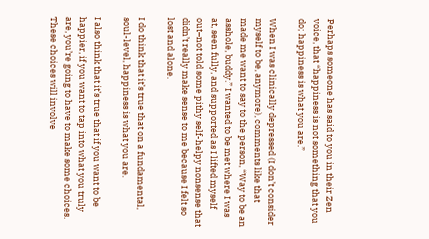Perhaps someone has said to you in their Zen voice, that “happiness is not something that you do; happiness is what you are.”

When I was clinically depressed (I don’t consider myself to be, anymore), comments like that made me want to say to the person, “Way to be an asshole, buddy.” I wanted to be met where I was at, seen fully, and supported as I lifted myself out–not told some pithy self-helpy nonsense that didn’t really make sense to me because I felt so lost and alone.

I do think that it’s true that on a fundamental, soul-level, happiness is what you are.

I also think that it’s true that if you want to be happier, if you want to tap into what you truly are, you’re going to have to make some choices. These choices will involve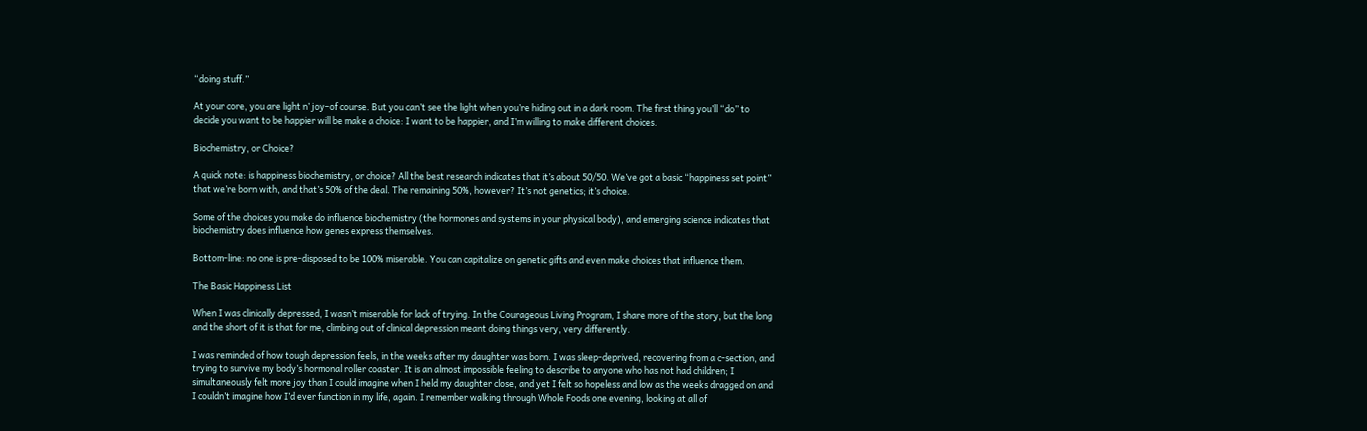“doing stuff.”

At your core, you are light n’ joy–of course. But you can’t see the light when you’re hiding out in a dark room. The first thing you’ll “do” to decide you want to be happier will be make a choice: I want to be happier, and I’m willing to make different choices.

Biochemistry, or Choice?

A quick note: is happiness biochemistry, or choice? All the best research indicates that it’s about 50/50. We’ve got a basic “happiness set point” that we’re born with, and that’s 50% of the deal. The remaining 50%, however? It’s not genetics; it’s choice.

Some of the choices you make do influence biochemistry (the hormones and systems in your physical body), and emerging science indicates that biochemistry does influence how genes express themselves.

Bottom-line: no one is pre-disposed to be 100% miserable. You can capitalize on genetic gifts and even make choices that influence them.

The Basic Happiness List

When I was clinically depressed, I wasn’t miserable for lack of trying. In the Courageous Living Program, I share more of the story, but the long and the short of it is that for me, climbing out of clinical depression meant doing things very, very differently.

I was reminded of how tough depression feels, in the weeks after my daughter was born. I was sleep-deprived, recovering from a c-section, and trying to survive my body’s hormonal roller coaster. It is an almost impossible feeling to describe to anyone who has not had children; I simultaneously felt more joy than I could imagine when I held my daughter close, and yet I felt so hopeless and low as the weeks dragged on and I couldn’t imagine how I’d ever function in my life, again. I remember walking through Whole Foods one evening, looking at all of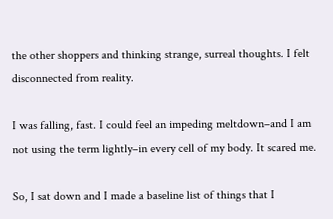the other shoppers and thinking strange, surreal thoughts. I felt disconnected from reality.

I was falling, fast. I could feel an impeding meltdown–and I am not using the term lightly–in every cell of my body. It scared me.

So, I sat down and I made a baseline list of things that I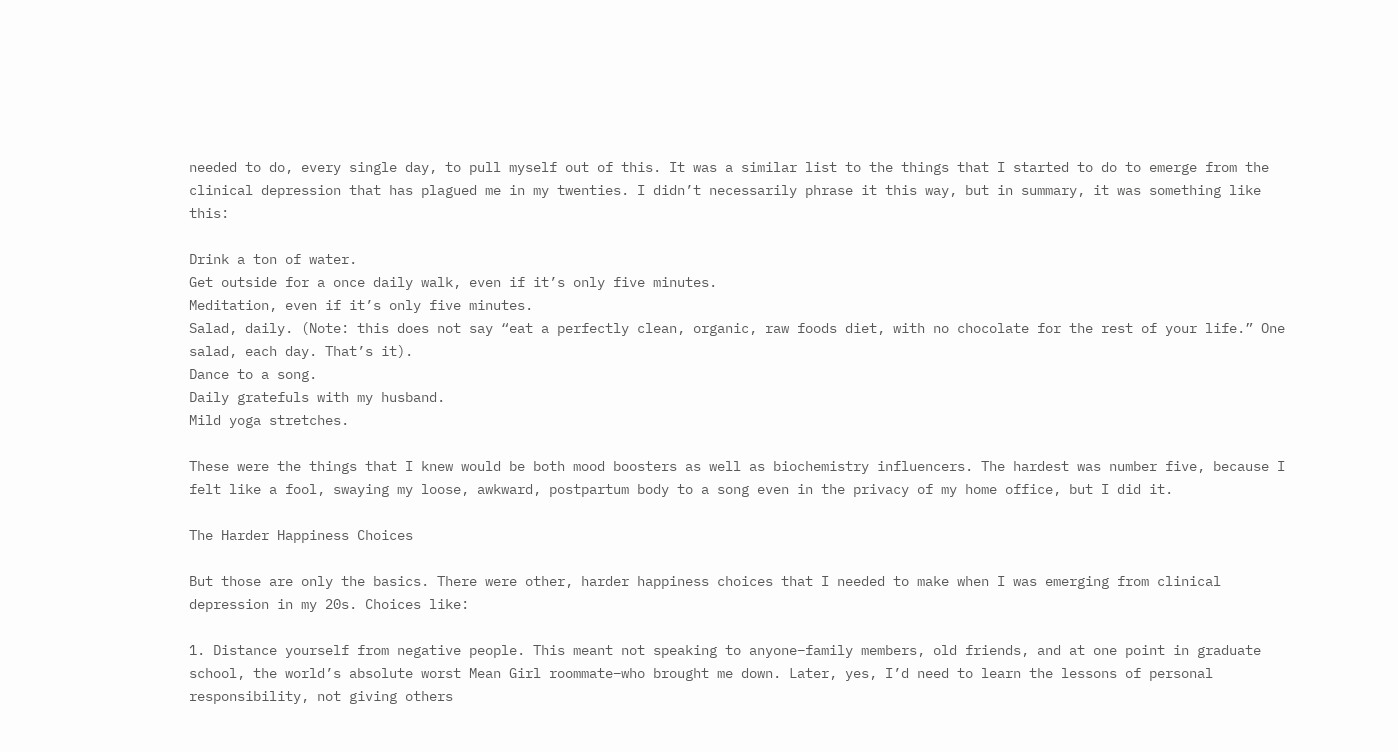needed to do, every single day, to pull myself out of this. It was a similar list to the things that I started to do to emerge from the clinical depression that has plagued me in my twenties. I didn’t necessarily phrase it this way, but in summary, it was something like this:

Drink a ton of water.
Get outside for a once daily walk, even if it’s only five minutes.
Meditation, even if it’s only five minutes.
Salad, daily. (Note: this does not say “eat a perfectly clean, organic, raw foods diet, with no chocolate for the rest of your life.” One salad, each day. That’s it).
Dance to a song.
Daily gratefuls with my husband.
Mild yoga stretches.

These were the things that I knew would be both mood boosters as well as biochemistry influencers. The hardest was number five, because I felt like a fool, swaying my loose, awkward, postpartum body to a song even in the privacy of my home office, but I did it.

The Harder Happiness Choices

But those are only the basics. There were other, harder happiness choices that I needed to make when I was emerging from clinical depression in my 20s. Choices like:

1. Distance yourself from negative people. This meant not speaking to anyone–family members, old friends, and at one point in graduate school, the world’s absolute worst Mean Girl roommate–who brought me down. Later, yes, I’d need to learn the lessons of personal responsibility, not giving others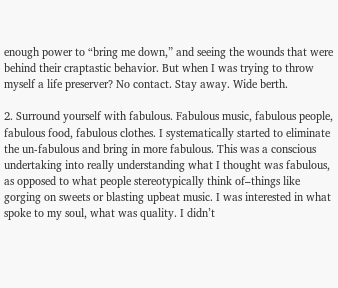enough power to “bring me down,” and seeing the wounds that were behind their craptastic behavior. But when I was trying to throw myself a life preserver? No contact. Stay away. Wide berth.

2. Surround yourself with fabulous. Fabulous music, fabulous people, fabulous food, fabulous clothes. I systematically started to eliminate the un-fabulous and bring in more fabulous. This was a conscious undertaking into really understanding what I thought was fabulous, as opposed to what people stereotypically think of–things like gorging on sweets or blasting upbeat music. I was interested in what spoke to my soul, what was quality. I didn’t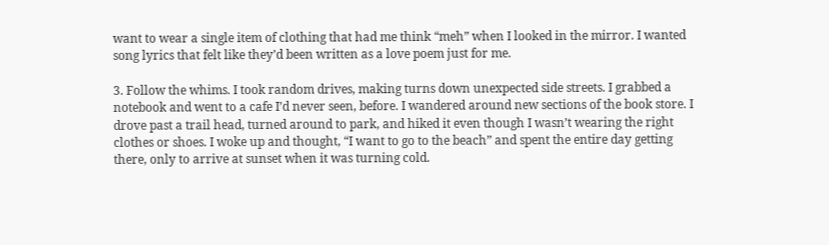want to wear a single item of clothing that had me think “meh” when I looked in the mirror. I wanted song lyrics that felt like they’d been written as a love poem just for me.

3. Follow the whims. I took random drives, making turns down unexpected side streets. I grabbed a notebook and went to a cafe I’d never seen, before. I wandered around new sections of the book store. I drove past a trail head, turned around to park, and hiked it even though I wasn’t wearing the right clothes or shoes. I woke up and thought, “I want to go to the beach” and spent the entire day getting there, only to arrive at sunset when it was turning cold.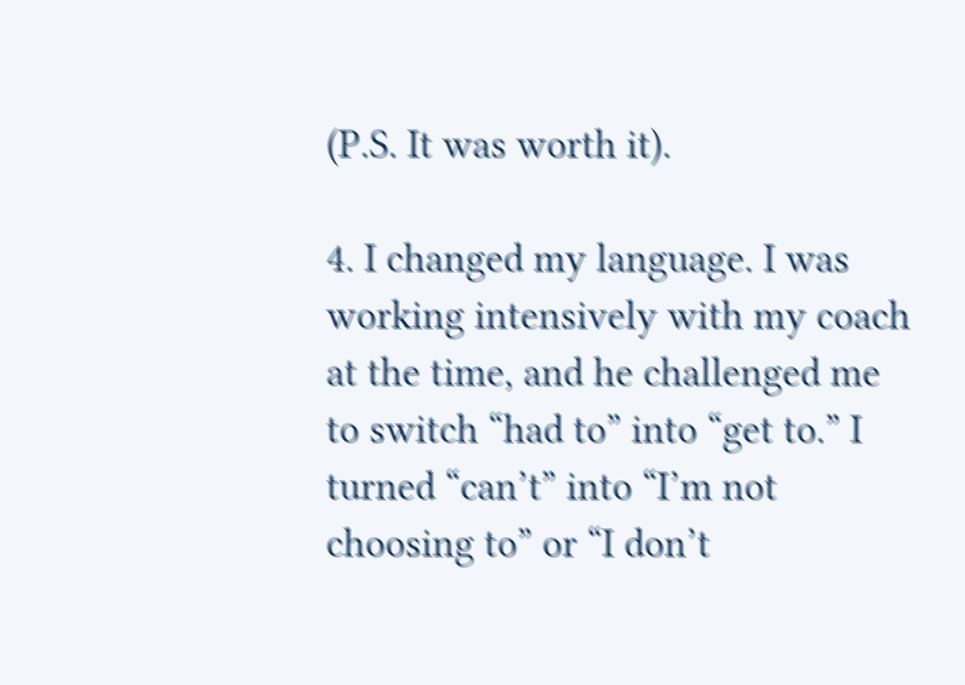(P.S. It was worth it).

4. I changed my language. I was working intensively with my coach at the time, and he challenged me to switch “had to” into “get to.” I turned “can’t” into “I’m not choosing to” or “I don’t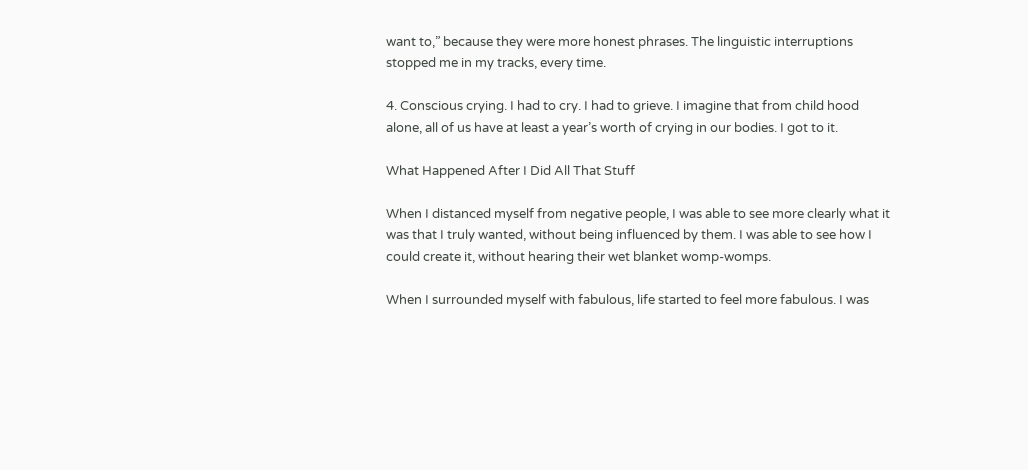want to,” because they were more honest phrases. The linguistic interruptions stopped me in my tracks, every time.

4. Conscious crying. I had to cry. I had to grieve. I imagine that from child hood alone, all of us have at least a year’s worth of crying in our bodies. I got to it.

What Happened After I Did All That Stuff

When I distanced myself from negative people, I was able to see more clearly what it was that I truly wanted, without being influenced by them. I was able to see how I could create it, without hearing their wet blanket womp-womps.

When I surrounded myself with fabulous, life started to feel more fabulous. I was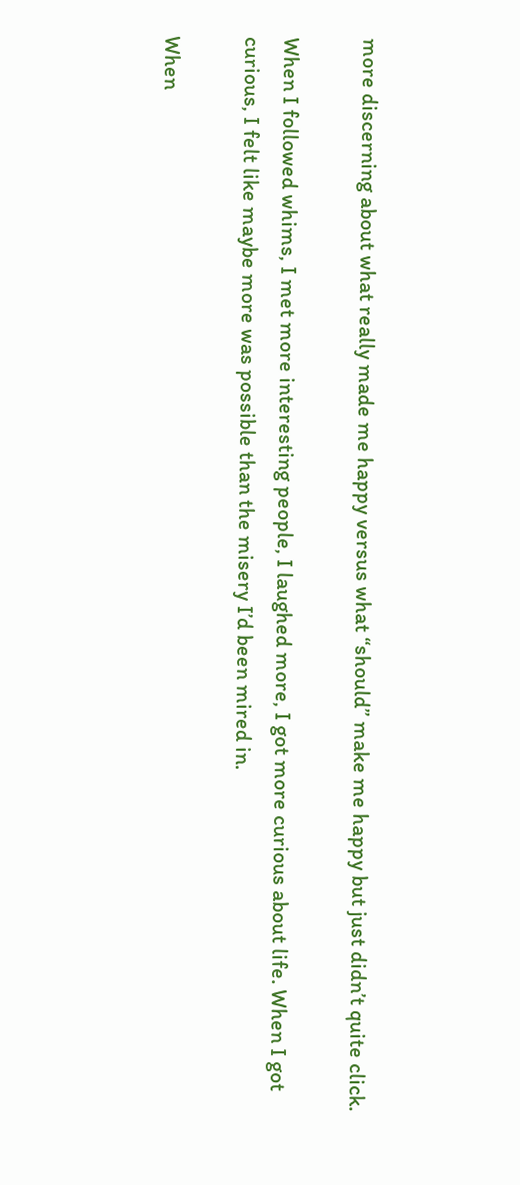more discerning about what really made me happy versus what “should” make me happy but just didn’t quite click.

When I followed whims, I met more interesting people, I laughed more, I got more curious about life. When I got curious, I felt like maybe more was possible than the misery I’d been mired in.

When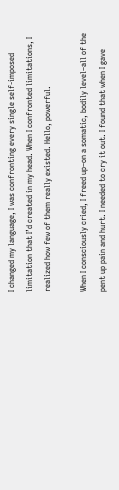I changed my language, I was confronting every single self-imposed limitation that I’d created in my head. When I confronted limitations, I realized how few of them really existed. Hello, powerful.

When I consciously cried, I freed up–on a somatic, bodily level–all of the pent up pain and hurt. I needed to cry it out. I found that when I gave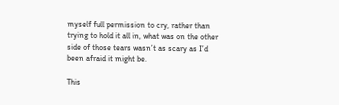myself full permission to cry, rather than trying to hold it all in, what was on the other side of those tears wasn’t as scary as I’d been afraid it might be.

This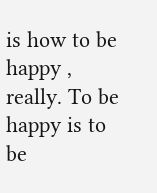is how to be happy , really. To be happy is to be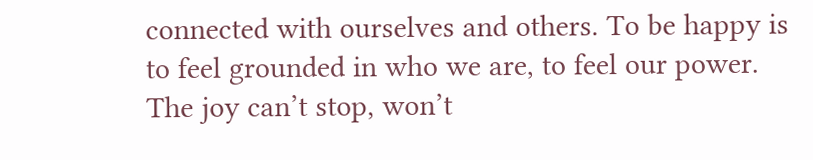connected with ourselves and others. To be happy is to feel grounded in who we are, to feel our power. The joy can’t stop, won’t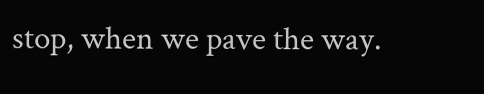stop, when we pave the way.